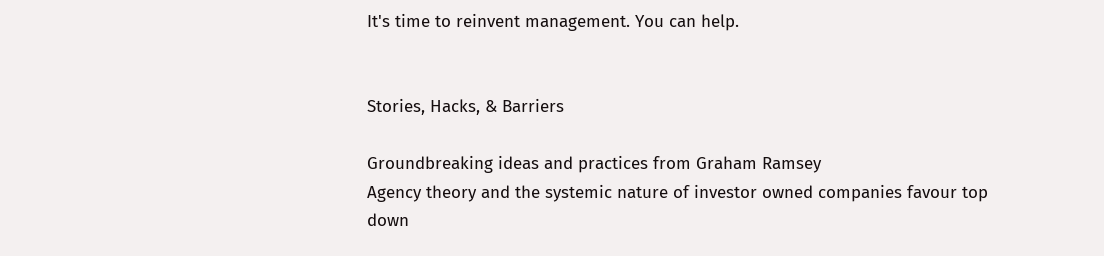It's time to reinvent management. You can help.


Stories, Hacks, & Barriers

Groundbreaking ideas and practices from Graham Ramsey
Agency theory and the systemic nature of investor owned companies favour top down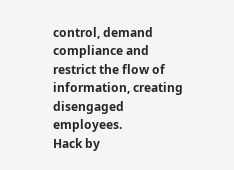control, demand compliance and restrict the flow of information, creating disengaged employees.
Hack by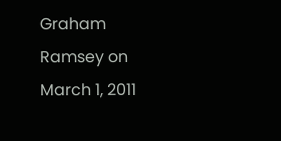Graham Ramsey on March 1, 2011